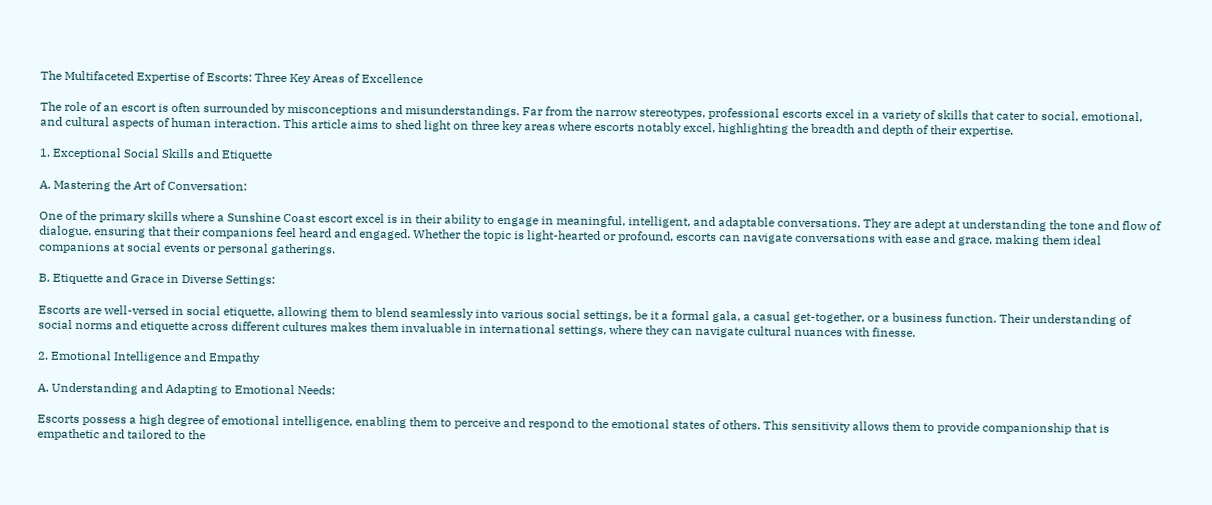The Multifaceted Expertise of Escorts: Three Key Areas of Excellence

The role of an escort is often surrounded by misconceptions and misunderstandings. Far from the narrow stereotypes, professional escorts excel in a variety of skills that cater to social, emotional, and cultural aspects of human interaction. This article aims to shed light on three key areas where escorts notably excel, highlighting the breadth and depth of their expertise.

1. Exceptional Social Skills and Etiquette

A. Mastering the Art of Conversation:

One of the primary skills where a Sunshine Coast escort excel is in their ability to engage in meaningful, intelligent, and adaptable conversations. They are adept at understanding the tone and flow of dialogue, ensuring that their companions feel heard and engaged. Whether the topic is light-hearted or profound, escorts can navigate conversations with ease and grace, making them ideal companions at social events or personal gatherings.

B. Etiquette and Grace in Diverse Settings:

Escorts are well-versed in social etiquette, allowing them to blend seamlessly into various social settings, be it a formal gala, a casual get-together, or a business function. Their understanding of social norms and etiquette across different cultures makes them invaluable in international settings, where they can navigate cultural nuances with finesse.

2. Emotional Intelligence and Empathy

A. Understanding and Adapting to Emotional Needs:

Escorts possess a high degree of emotional intelligence, enabling them to perceive and respond to the emotional states of others. This sensitivity allows them to provide companionship that is empathetic and tailored to the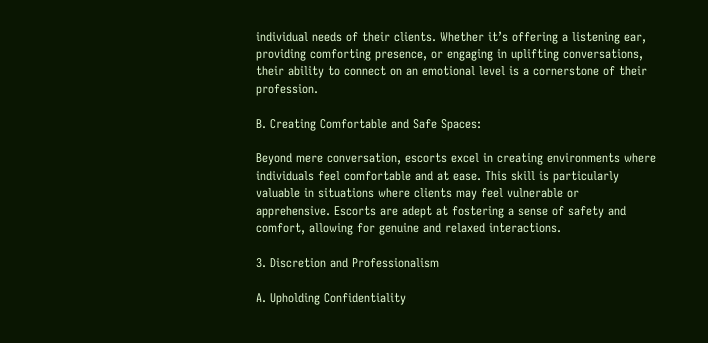individual needs of their clients. Whether it’s offering a listening ear, providing comforting presence, or engaging in uplifting conversations, their ability to connect on an emotional level is a cornerstone of their profession.

B. Creating Comfortable and Safe Spaces:

Beyond mere conversation, escorts excel in creating environments where individuals feel comfortable and at ease. This skill is particularly valuable in situations where clients may feel vulnerable or apprehensive. Escorts are adept at fostering a sense of safety and comfort, allowing for genuine and relaxed interactions.

3. Discretion and Professionalism

A. Upholding Confidentiality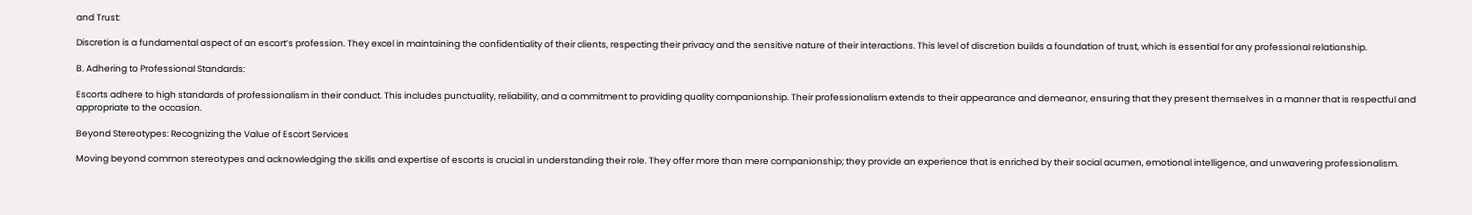and Trust:

Discretion is a fundamental aspect of an escort’s profession. They excel in maintaining the confidentiality of their clients, respecting their privacy and the sensitive nature of their interactions. This level of discretion builds a foundation of trust, which is essential for any professional relationship.

B. Adhering to Professional Standards:

Escorts adhere to high standards of professionalism in their conduct. This includes punctuality, reliability, and a commitment to providing quality companionship. Their professionalism extends to their appearance and demeanor, ensuring that they present themselves in a manner that is respectful and appropriate to the occasion.

Beyond Stereotypes: Recognizing the Value of Escort Services

Moving beyond common stereotypes and acknowledging the skills and expertise of escorts is crucial in understanding their role. They offer more than mere companionship; they provide an experience that is enriched by their social acumen, emotional intelligence, and unwavering professionalism.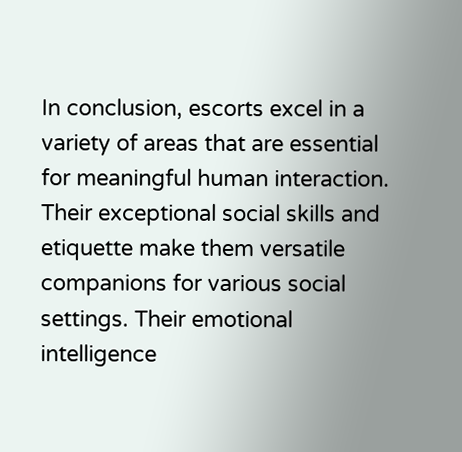In conclusion, escorts excel in a variety of areas that are essential for meaningful human interaction. Their exceptional social skills and etiquette make them versatile companions for various social settings. Their emotional intelligence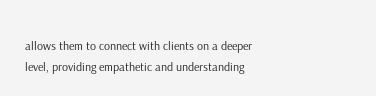allows them to connect with clients on a deeper level, providing empathetic and understanding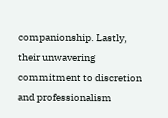companionship. Lastly, their unwavering commitment to discretion and professionalism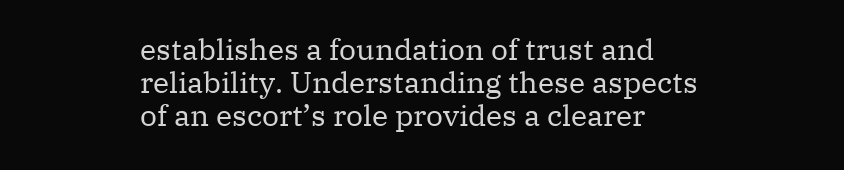establishes a foundation of trust and reliability. Understanding these aspects of an escort’s role provides a clearer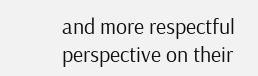and more respectful perspective on their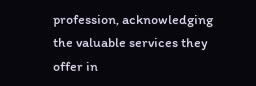profession, acknowledging the valuable services they offer in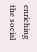enriching the social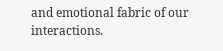and emotional fabric of our interactions.